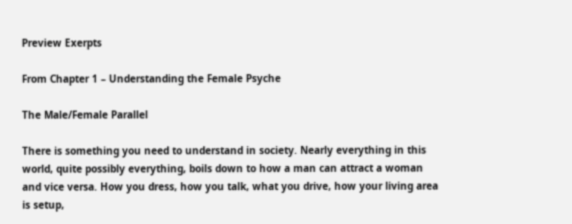Preview Exerpts

From Chapter 1 – Understanding the Female Psyche

The Male/Female Parallel

There is something you need to understand in society. Nearly everything in this world, quite possibly everything, boils down to how a man can attract a woman and vice versa. How you dress, how you talk, what you drive, how your living area is setup,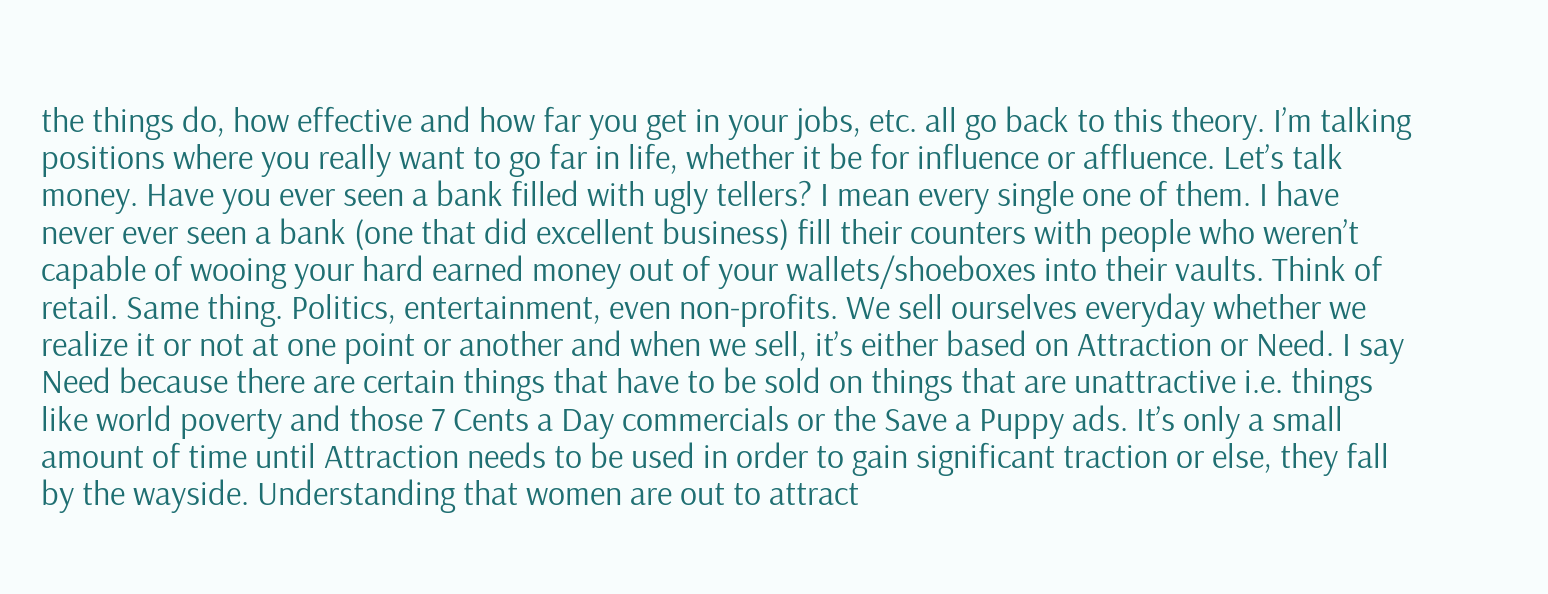the things do, how effective and how far you get in your jobs, etc. all go back to this theory. I’m talking positions where you really want to go far in life, whether it be for influence or affluence. Let’s talk money. Have you ever seen a bank filled with ugly tellers? I mean every single one of them. I have never ever seen a bank (one that did excellent business) fill their counters with people who weren’t capable of wooing your hard earned money out of your wallets/shoeboxes into their vaults. Think of retail. Same thing. Politics, entertainment, even non-profits. We sell ourselves everyday whether we realize it or not at one point or another and when we sell, it’s either based on Attraction or Need. I say Need because there are certain things that have to be sold on things that are unattractive i.e. things like world poverty and those 7 Cents a Day commercials or the Save a Puppy ads. It’s only a small amount of time until Attraction needs to be used in order to gain significant traction or else, they fall by the wayside. Understanding that women are out to attract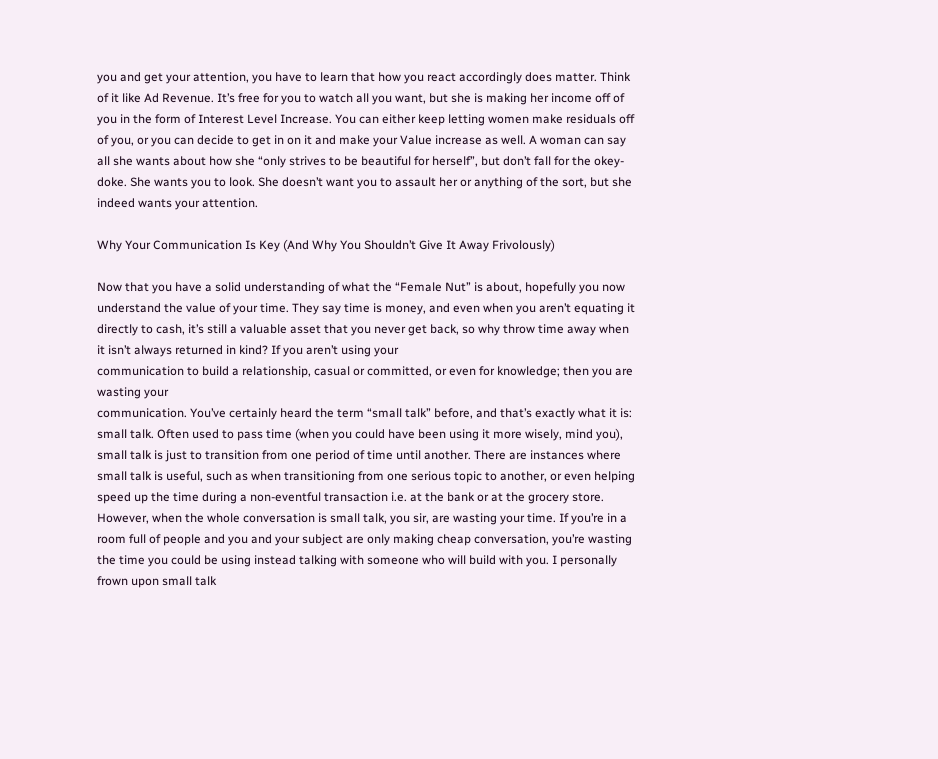you and get your attention, you have to learn that how you react accordingly does matter. Think of it like Ad Revenue. It’s free for you to watch all you want, but she is making her income off of you in the form of Interest Level Increase. You can either keep letting women make residuals off of you, or you can decide to get in on it and make your Value increase as well. A woman can say all she wants about how she “only strives to be beautiful for herself”, but don’t fall for the okey-doke. She wants you to look. She doesn’t want you to assault her or anything of the sort, but she indeed wants your attention.

Why Your Communication Is Key (And Why You Shouldn’t Give It Away Frivolously)

Now that you have a solid understanding of what the “Female Nut” is about, hopefully you now understand the value of your time. They say time is money, and even when you aren’t equating it directly to cash, it’s still a valuable asset that you never get back, so why throw time away when it isn’t always returned in kind? If you aren’t using your
communication to build a relationship, casual or committed, or even for knowledge; then you are wasting your
communication. You’ve certainly heard the term “small talk” before, and that’s exactly what it is: small talk. Often used to pass time (when you could have been using it more wisely, mind you), small talk is just to transition from one period of time until another. There are instances where small talk is useful, such as when transitioning from one serious topic to another, or even helping speed up the time during a non-eventful transaction i.e. at the bank or at the grocery store. However, when the whole conversation is small talk, you sir, are wasting your time. If you’re in a room full of people and you and your subject are only making cheap conversation, you’re wasting the time you could be using instead talking with someone who will build with you. I personally frown upon small talk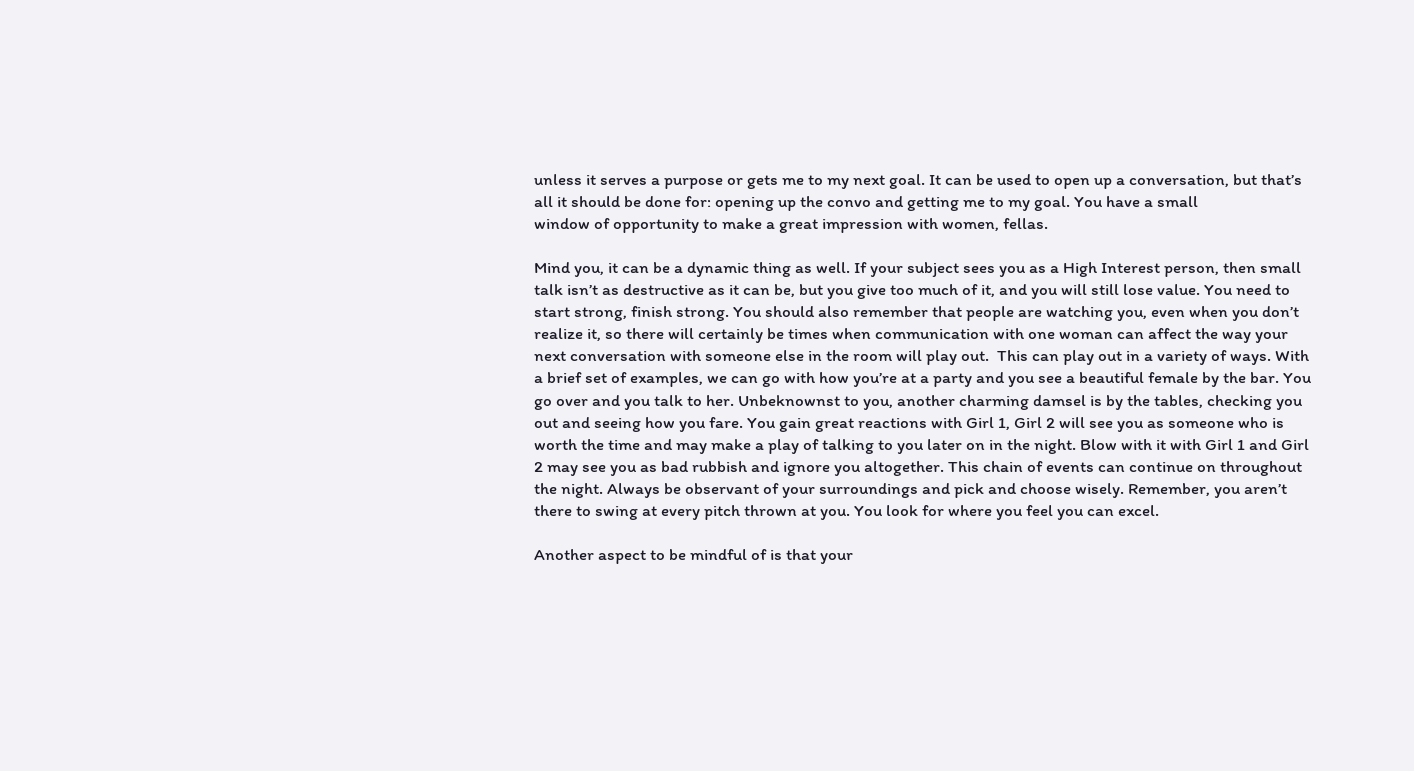unless it serves a purpose or gets me to my next goal. It can be used to open up a conversation, but that’s all it should be done for: opening up the convo and getting me to my goal. You have a small
window of opportunity to make a great impression with women, fellas.

Mind you, it can be a dynamic thing as well. If your subject sees you as a High Interest person, then small talk isn’t as destructive as it can be, but you give too much of it, and you will still lose value. You need to start strong, finish strong. You should also remember that people are watching you, even when you don’t realize it, so there will certainly be times when communication with one woman can affect the way your next conversation with someone else in the room will play out.  This can play out in a variety of ways. With a brief set of examples, we can go with how you’re at a party and you see a beautiful female by the bar. You go over and you talk to her. Unbeknownst to you, another charming damsel is by the tables, checking you out and seeing how you fare. You gain great reactions with Girl 1, Girl 2 will see you as someone who is worth the time and may make a play of talking to you later on in the night. Blow with it with Girl 1 and Girl 2 may see you as bad rubbish and ignore you altogether. This chain of events can continue on throughout the night. Always be observant of your surroundings and pick and choose wisely. Remember, you aren’t there to swing at every pitch thrown at you. You look for where you feel you can excel.

Another aspect to be mindful of is that your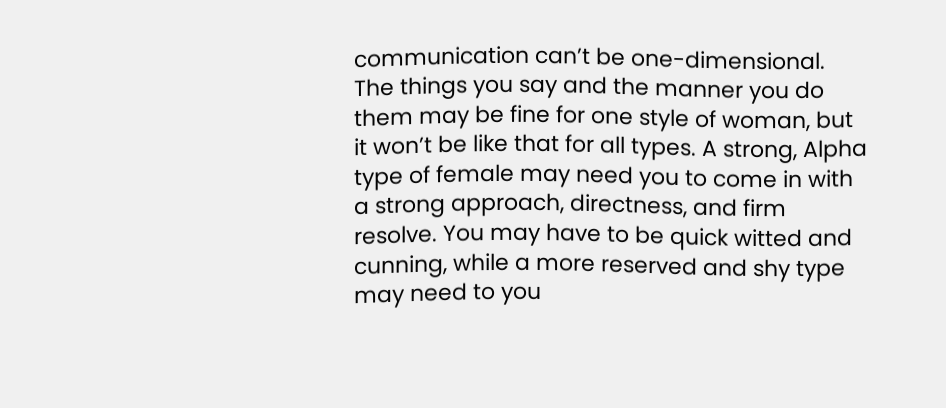communication can’t be one-dimensional. The things you say and the manner you do them may be fine for one style of woman, but it won’t be like that for all types. A strong, Alpha type of female may need you to come in with a strong approach, directness, and firm resolve. You may have to be quick witted and cunning, while a more reserved and shy type may need to you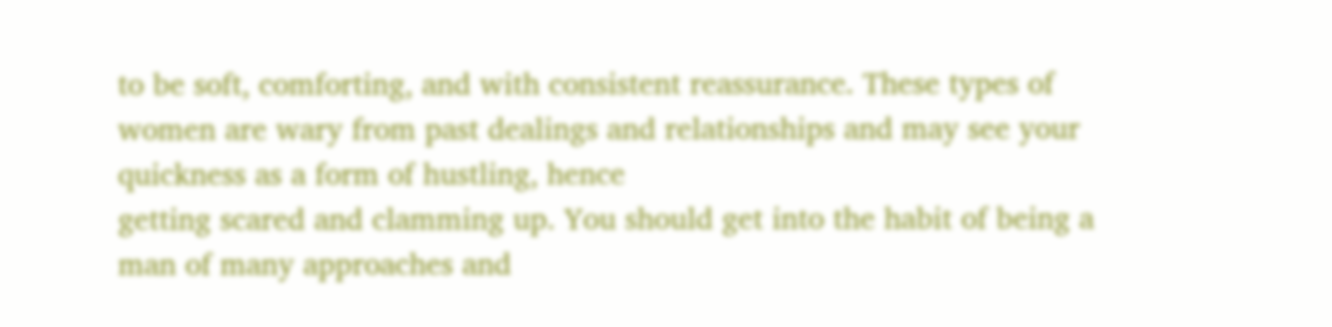to be soft, comforting, and with consistent reassurance. These types of women are wary from past dealings and relationships and may see your quickness as a form of hustling, hence
getting scared and clamming up. You should get into the habit of being a man of many approaches and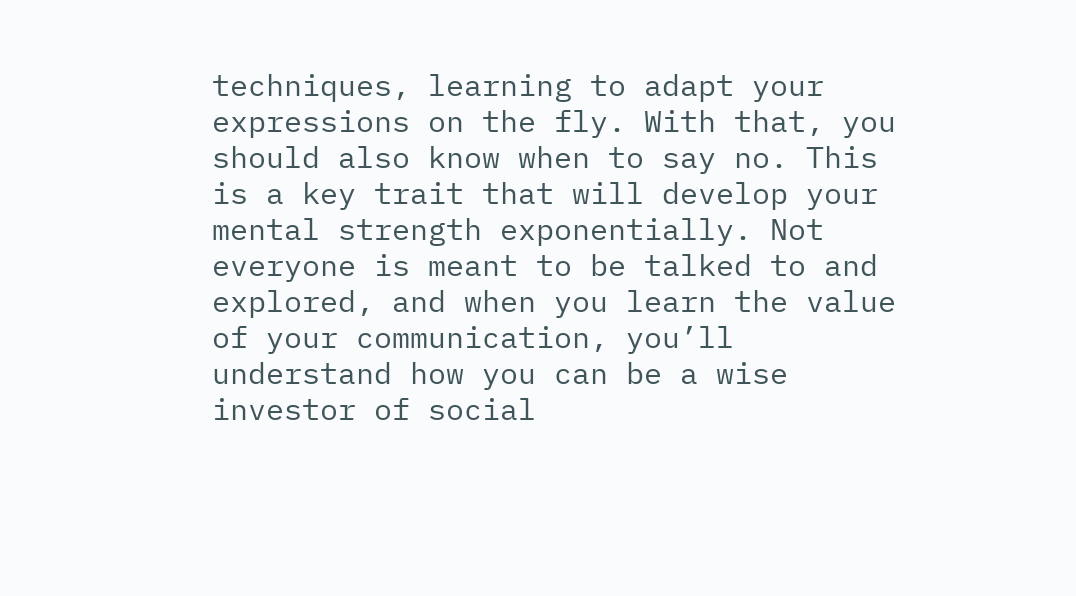techniques, learning to adapt your expressions on the fly. With that, you should also know when to say no. This is a key trait that will develop your mental strength exponentially. Not everyone is meant to be talked to and explored, and when you learn the value of your communication, you’ll understand how you can be a wise investor of social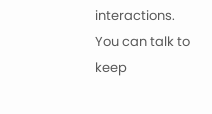interactions. You can talk to keep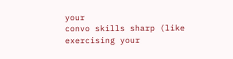your
convo skills sharp (like exercising your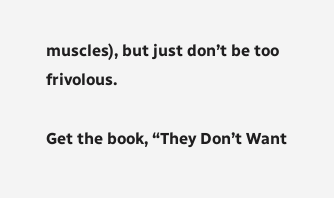muscles), but just don’t be too frivolous.

Get the book, “They Don’t Want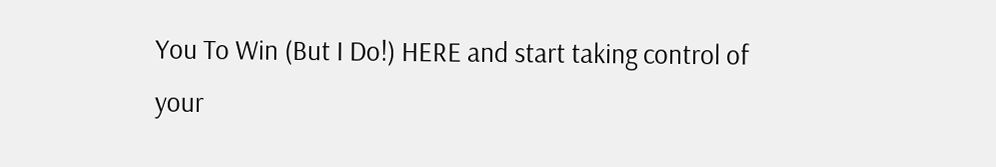You To Win (But I Do!) HERE and start taking control of your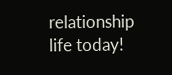relationship life today!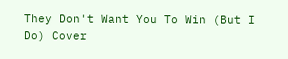They Don't Want You To Win (But I Do) Cover